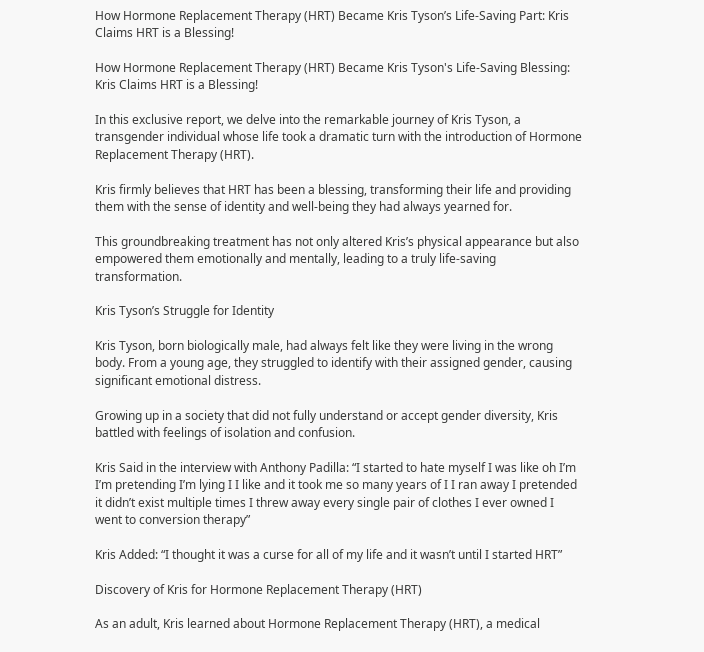How Hormone Replacement Therapy (HRT) Became Kris Tyson’s Life-Saving Part: Kris Claims HRT is a Blessing!

How Hormone Replacement Therapy (HRT) Became Kris Tyson's Life-Saving Blessing: Kris Claims HRT is a Blessing!

In this exclusive report, we delve into the remarkable journey of Kris Tyson, a transgender individual whose life took a dramatic turn with the introduction of Hormone Replacement Therapy (HRT).

Kris firmly believes that HRT has been a blessing, transforming their life and providing them with the sense of identity and well-being they had always yearned for.

This groundbreaking treatment has not only altered Kris’s physical appearance but also empowered them emotionally and mentally, leading to a truly life-saving transformation.

Kris Tyson’s Struggle for Identity

Kris Tyson, born biologically male, had always felt like they were living in the wrong body. From a young age, they struggled to identify with their assigned gender, causing significant emotional distress.

Growing up in a society that did not fully understand or accept gender diversity, Kris battled with feelings of isolation and confusion.

Kris Said in the interview with Anthony Padilla: “I started to hate myself I was like oh I’m I’m pretending I’m lying I I like and it took me so many years of I I ran away I pretended it didn’t exist multiple times I threw away every single pair of clothes I ever owned I went to conversion therapy”

Kris Added: “I thought it was a curse for all of my life and it wasn’t until I started HRT”

Discovery of Kris for Hormone Replacement Therapy (HRT)

As an adult, Kris learned about Hormone Replacement Therapy (HRT), a medical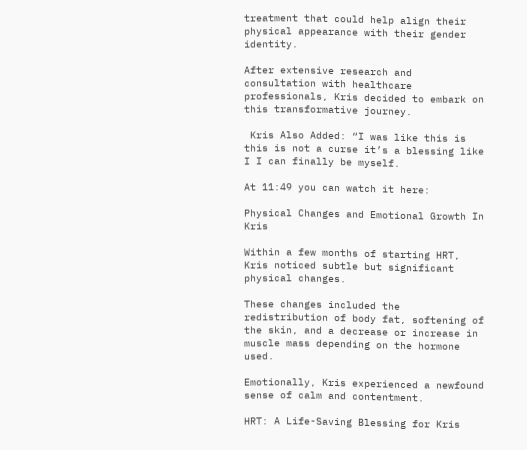treatment that could help align their physical appearance with their gender identity.

After extensive research and consultation with healthcare professionals, Kris decided to embark on this transformative journey.

 Kris Also Added: “I was like this is this is not a curse it’s a blessing like I I can finally be myself.

At 11:49 you can watch it here:

Physical Changes and Emotional Growth In Kris

Within a few months of starting HRT, Kris noticed subtle but significant physical changes.

These changes included the redistribution of body fat, softening of the skin, and a decrease or increase in muscle mass depending on the hormone used.

Emotionally, Kris experienced a newfound sense of calm and contentment.

HRT: A Life-Saving Blessing for Kris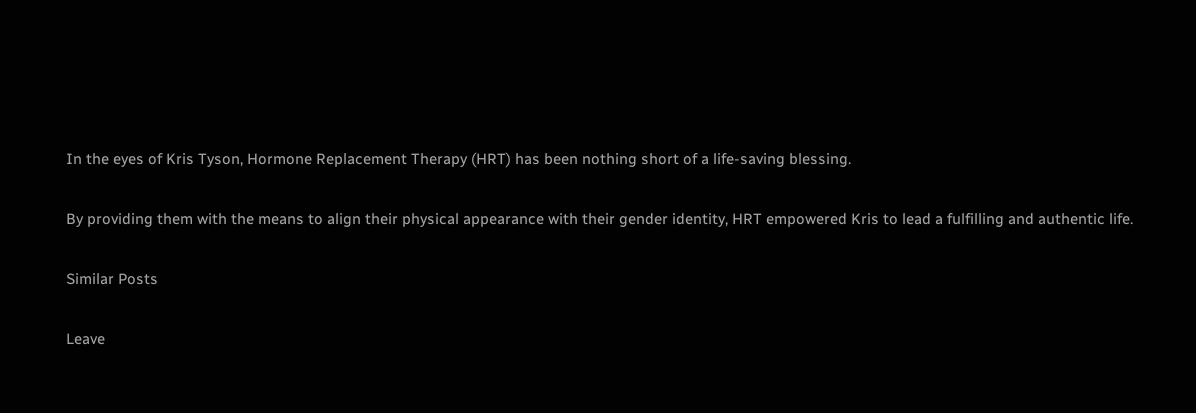In the eyes of Kris Tyson, Hormone Replacement Therapy (HRT) has been nothing short of a life-saving blessing.

By providing them with the means to align their physical appearance with their gender identity, HRT empowered Kris to lead a fulfilling and authentic life.

Similar Posts

Leave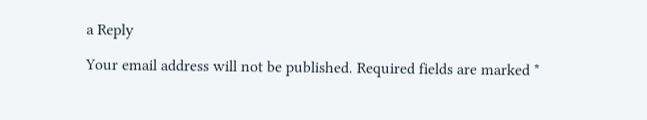a Reply

Your email address will not be published. Required fields are marked *